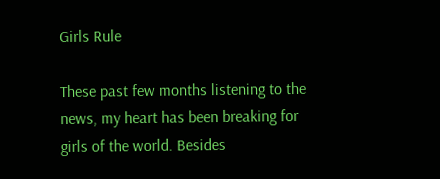Girls Rule

These past few months listening to the news, my heart has been breaking for girls of the world. Besides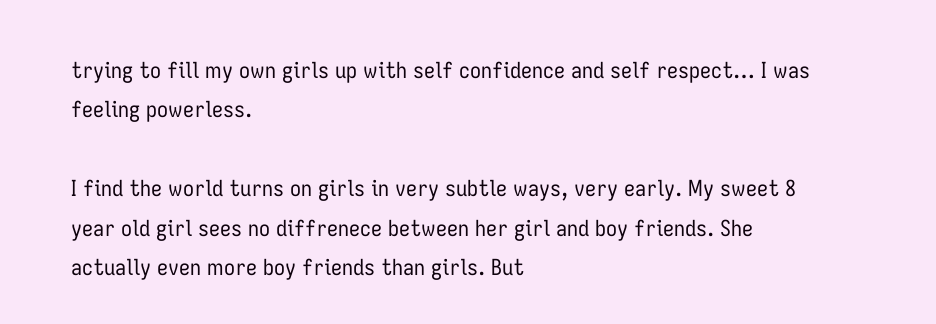trying to fill my own girls up with self confidence and self respect… I was feeling powerless.

I find the world turns on girls in very subtle ways, very early. My sweet 8 year old girl sees no diffrenece between her girl and boy friends. She actually even more boy friends than girls. But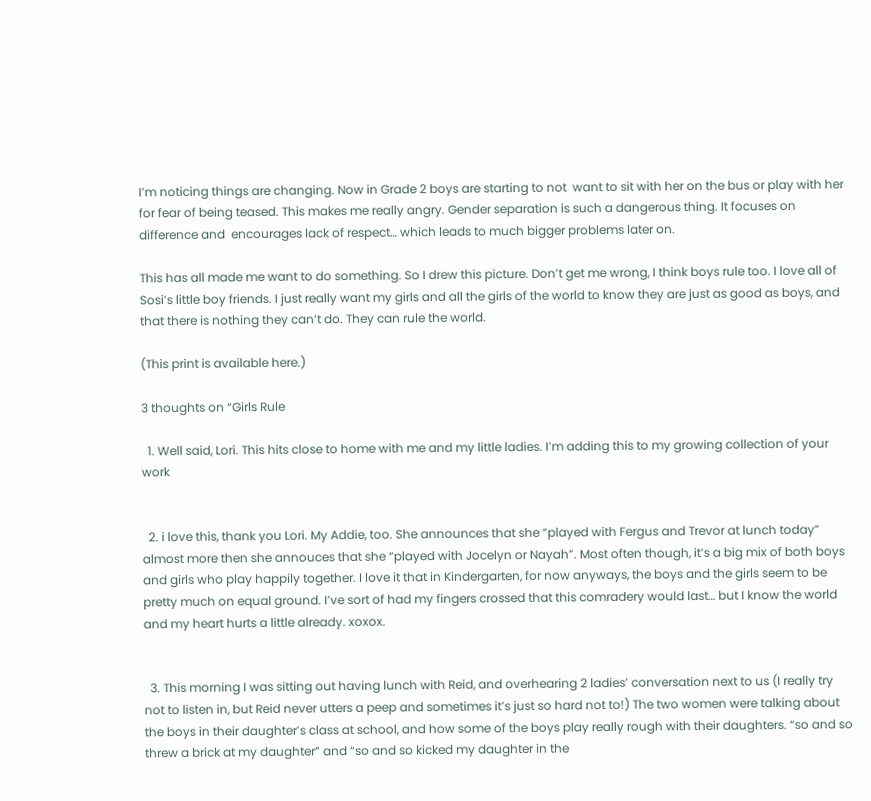I’m noticing things are changing. Now in Grade 2 boys are starting to not  want to sit with her on the bus or play with her for fear of being teased. This makes me really angry. Gender separation is such a dangerous thing. It focuses on difference and  encourages lack of respect… which leads to much bigger problems later on.

This has all made me want to do something. So I drew this picture. Don’t get me wrong, I think boys rule too. I love all of Sosi’s little boy friends. I just really want my girls and all the girls of the world to know they are just as good as boys, and that there is nothing they can’t do. They can rule the world.

(This print is available here.)

3 thoughts on “Girls Rule

  1. Well said, Lori. This hits close to home with me and my little ladies. I’m adding this to my growing collection of your work


  2. i love this, thank you Lori. My Addie, too. She announces that she “played with Fergus and Trevor at lunch today” almost more then she annouces that she “played with Jocelyn or Nayah”. Most often though, it’s a big mix of both boys and girls who play happily together. I love it that in Kindergarten, for now anyways, the boys and the girls seem to be pretty much on equal ground. I’ve sort of had my fingers crossed that this comradery would last… but I know the world and my heart hurts a little already. xoxox.


  3. This morning I was sitting out having lunch with Reid, and overhearing 2 ladies’ conversation next to us (I really try not to listen in, but Reid never utters a peep and sometimes it’s just so hard not to!) The two women were talking about the boys in their daughter’s class at school, and how some of the boys play really rough with their daughters. “so and so threw a brick at my daughter” and “so and so kicked my daughter in the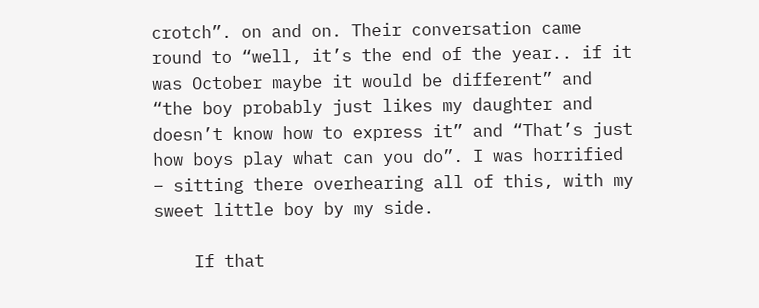crotch”. on and on. Their conversation came round to “well, it’s the end of the year.. if it was October maybe it would be different” and “the boy probably just likes my daughter and doesn’t know how to express it” and “That’s just how boys play what can you do”. I was horrified – sitting there overhearing all of this, with my sweet little boy by my side.

    If that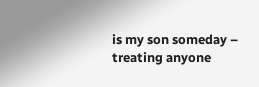is my son someday – treating anyone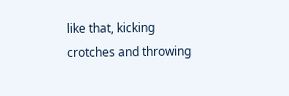like that, kicking crotches and throwing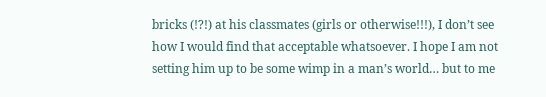bricks (!?!) at his classmates (girls or otherwise!!!), I don’t see how I would find that acceptable whatsoever. I hope I am not setting him up to be some wimp in a man’s world… but to me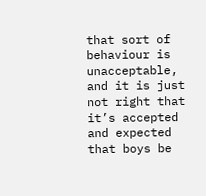that sort of behaviour is unacceptable, and it is just not right that it’s accepted and expected that boys be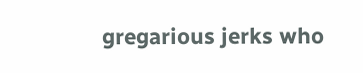gregarious jerks who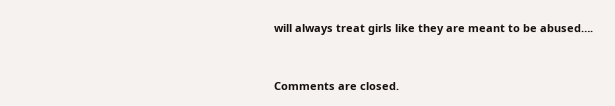will always treat girls like they are meant to be abused….


Comments are closed.